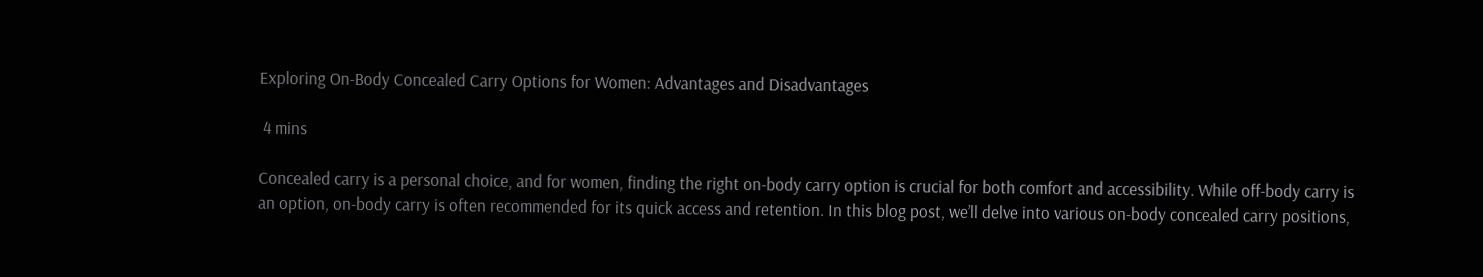Exploring On-Body Concealed Carry Options for Women: Advantages and Disadvantages

 4 mins

Concealed carry is a personal choice, and for women, finding the right on-body carry option is crucial for both comfort and accessibility. While off-body carry is an option, on-body carry is often recommended for its quick access and retention. In this blog post, we’ll delve into various on-body concealed carry positions,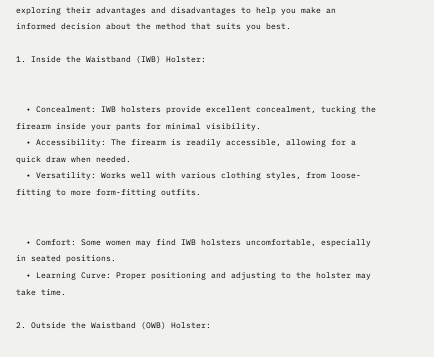exploring their advantages and disadvantages to help you make an informed decision about the method that suits you best.

1. Inside the Waistband (IWB) Holster:


  • Concealment: IWB holsters provide excellent concealment, tucking the firearm inside your pants for minimal visibility.
  • Accessibility: The firearm is readily accessible, allowing for a quick draw when needed.
  • Versatility: Works well with various clothing styles, from loose-fitting to more form-fitting outfits.


  • Comfort: Some women may find IWB holsters uncomfortable, especially in seated positions.
  • Learning Curve: Proper positioning and adjusting to the holster may take time.

2. Outside the Waistband (OWB) Holster: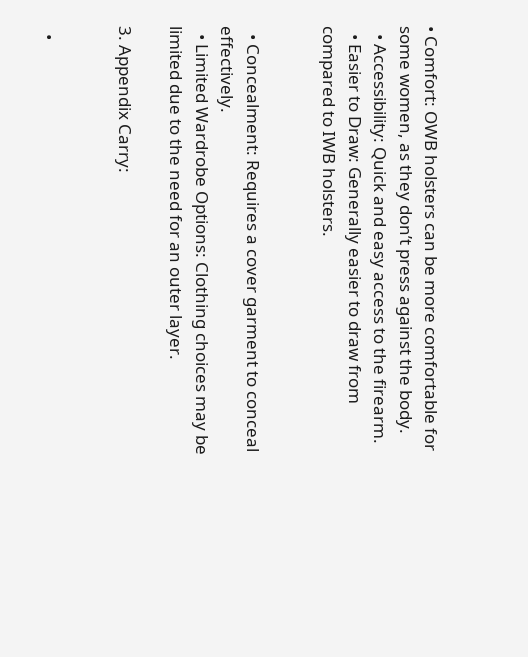• Comfort: OWB holsters can be more comfortable for some women, as they don’t press against the body.
  • Accessibility: Quick and easy access to the firearm.
  • Easier to Draw: Generally easier to draw from compared to IWB holsters.


  • Concealment: Requires a cover garment to conceal effectively.
  • Limited Wardrobe Options: Clothing choices may be limited due to the need for an outer layer.

3. Appendix Carry:


  •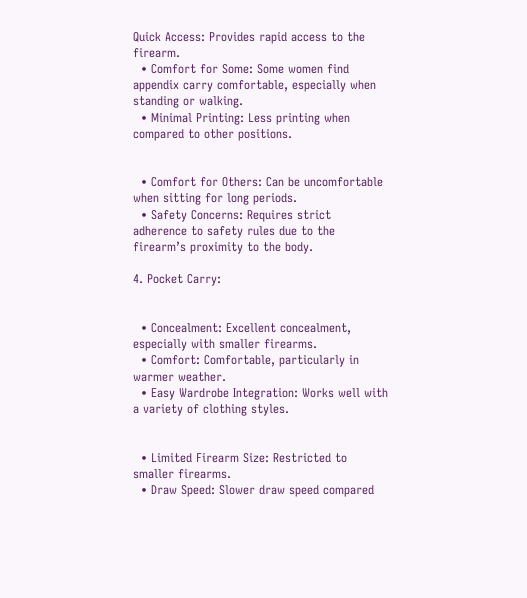Quick Access: Provides rapid access to the firearm.
  • Comfort for Some: Some women find appendix carry comfortable, especially when standing or walking.
  • Minimal Printing: Less printing when compared to other positions.


  • Comfort for Others: Can be uncomfortable when sitting for long periods.
  • Safety Concerns: Requires strict adherence to safety rules due to the firearm’s proximity to the body.

4. Pocket Carry:


  • Concealment: Excellent concealment, especially with smaller firearms.
  • Comfort: Comfortable, particularly in warmer weather.
  • Easy Wardrobe Integration: Works well with a variety of clothing styles.


  • Limited Firearm Size: Restricted to smaller firearms.
  • Draw Speed: Slower draw speed compared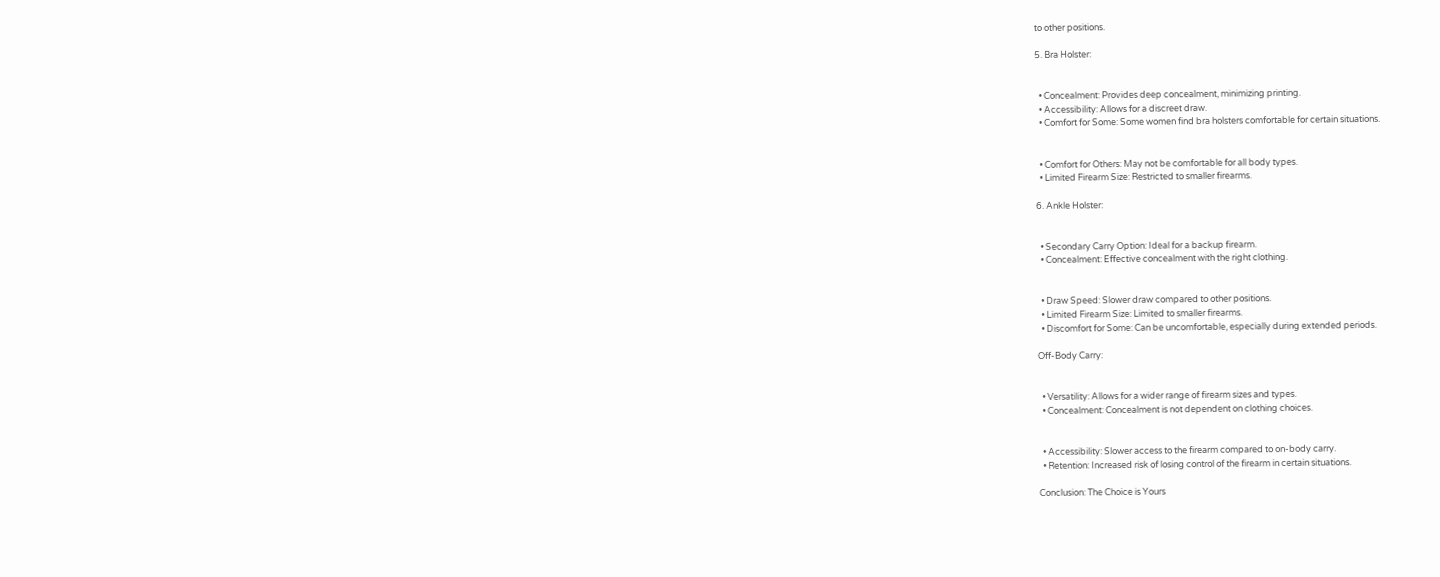to other positions.

5. Bra Holster:


  • Concealment: Provides deep concealment, minimizing printing.
  • Accessibility: Allows for a discreet draw.
  • Comfort for Some: Some women find bra holsters comfortable for certain situations.


  • Comfort for Others: May not be comfortable for all body types.
  • Limited Firearm Size: Restricted to smaller firearms.

6. Ankle Holster:


  • Secondary Carry Option: Ideal for a backup firearm.
  • Concealment: Effective concealment with the right clothing.


  • Draw Speed: Slower draw compared to other positions.
  • Limited Firearm Size: Limited to smaller firearms.
  • Discomfort for Some: Can be uncomfortable, especially during extended periods.

Off-Body Carry:


  • Versatility: Allows for a wider range of firearm sizes and types.
  • Concealment: Concealment is not dependent on clothing choices.


  • Accessibility: Slower access to the firearm compared to on-body carry.
  • Retention: Increased risk of losing control of the firearm in certain situations.

Conclusion: The Choice is Yours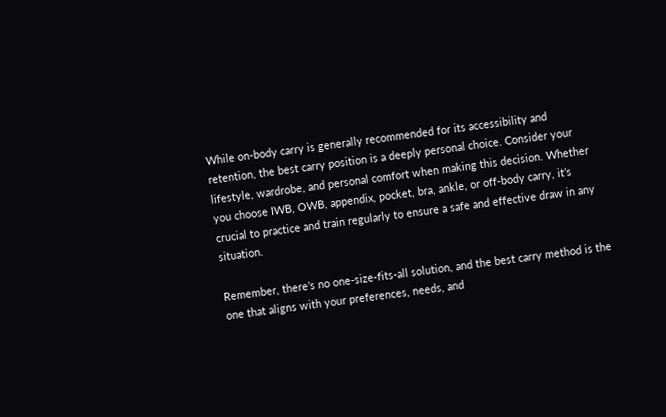While on-body carry is generally recommended for its accessibility and retention, the best carry position is a deeply personal choice. Consider your lifestyle, wardrobe, and personal comfort when making this decision. Whether you choose IWB, OWB, appendix, pocket, bra, ankle, or off-body carry, it’s crucial to practice and train regularly to ensure a safe and effective draw in any situation.

Remember, there’s no one-size-fits-all solution, and the best carry method is the one that aligns with your preferences, needs, and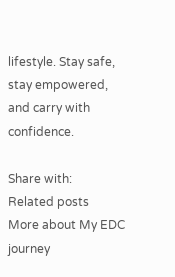lifestyle. Stay safe, stay empowered, and carry with confidence.

Share with:
Related posts
More about My EDC journey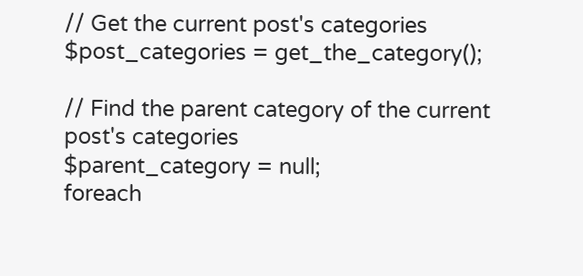// Get the current post's categories
$post_categories = get_the_category();

// Find the parent category of the current post's categories
$parent_category = null;
foreach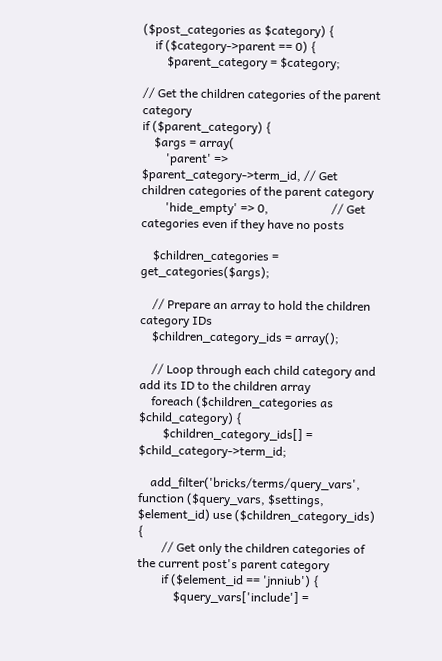($post_categories as $category) {
    if ($category->parent == 0) {
        $parent_category = $category;

// Get the children categories of the parent category
if ($parent_category) {
    $args = array(
        'parent' => $parent_category->term_id, // Get children categories of the parent category
        'hide_empty' => 0,                     // Get categories even if they have no posts

    $children_categories = get_categories($args);

    // Prepare an array to hold the children category IDs
    $children_category_ids = array();

    // Loop through each child category and add its ID to the children array
    foreach ($children_categories as $child_category) {
        $children_category_ids[] = $child_category->term_id;

    add_filter('bricks/terms/query_vars', function ($query_vars, $settings, $element_id) use ($children_category_ids) {
        // Get only the children categories of the current post's parent category
        if ($element_id == 'jnniub') {
            $query_vars['include'] =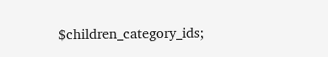$children_category_ids;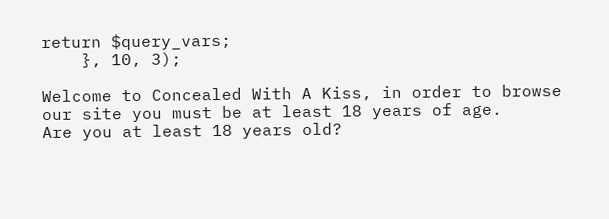return $query_vars;
    }, 10, 3);

Welcome to Concealed With A Kiss, in order to browse our site you must be at least 18 years of age.
Are you at least 18 years old?